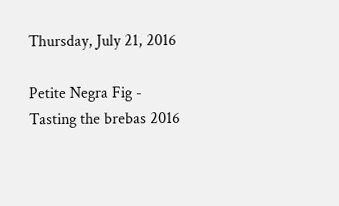Thursday, July 21, 2016

Petite Negra Fig - Tasting the brebas 2016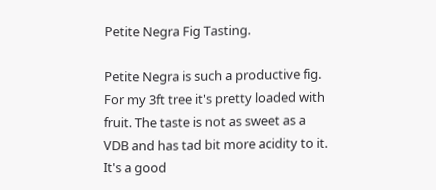Petite Negra Fig Tasting.

Petite Negra is such a productive fig. For my 3ft tree it's pretty loaded with fruit. The taste is not as sweet as a VDB and has tad bit more acidity to it. It's a good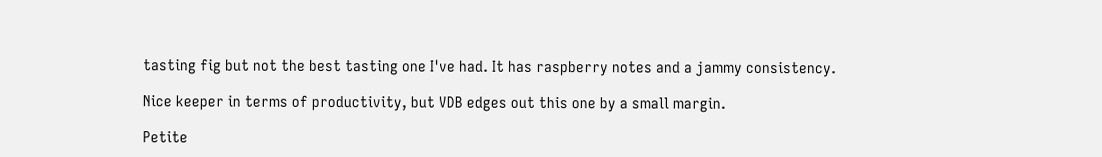tasting fig but not the best tasting one I've had. It has raspberry notes and a jammy consistency.

Nice keeper in terms of productivity, but VDB edges out this one by a small margin.

Petite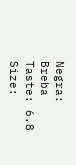Negra: Breba
Taste: 6.8
Size: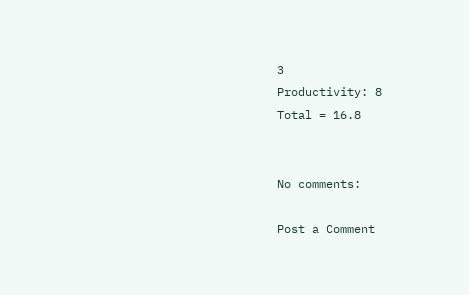3
Productivity: 8
Total = 16.8


No comments:

Post a Comment